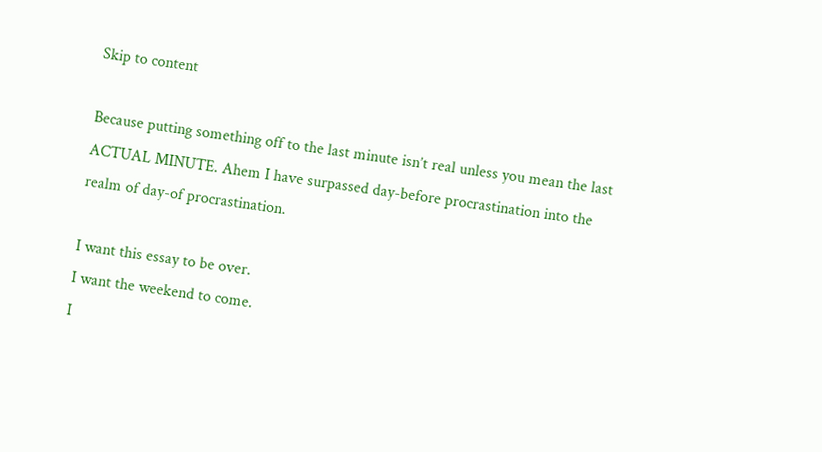Skip to content

Because putting something off to the last minute isn’t real unless you mean the last ACTUAL MINUTE. Ahem I have surpassed day-before procrastination into the realm of day-of procrastination.

I want this essay to be over.
I want the weekend to come.
I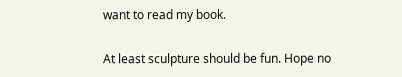want to read my book.

At least sculpture should be fun. Hope no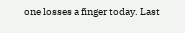one losses a finger today. Last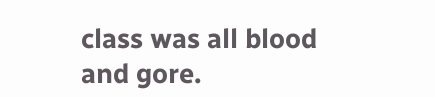class was all blood and gore.